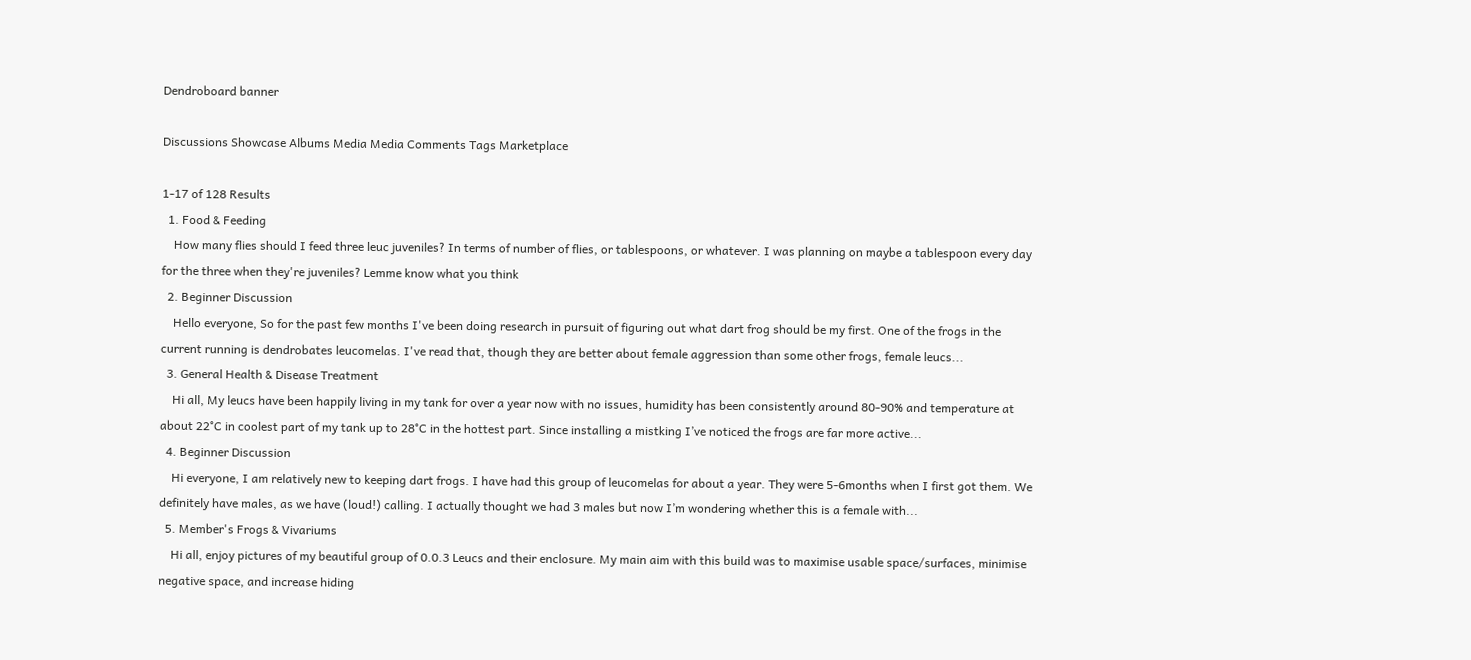Dendroboard banner

Discussions Showcase Albums Media Media Comments Tags Marketplace

1-17 of 128 Results
  1. Food & Feeding
    How many flies should I feed three leuc juveniles? In terms of number of flies, or tablespoons, or whatever. I was planning on maybe a tablespoon every day for the three when they're juveniles? Lemme know what you think
  2. Beginner Discussion
    Hello everyone, So for the past few months I've been doing research in pursuit of figuring out what dart frog should be my first. One of the frogs in the current running is dendrobates leucomelas. I've read that, though they are better about female aggression than some other frogs, female leucs...
  3. General Health & Disease Treatment
    Hi all, My leucs have been happily living in my tank for over a year now with no issues, humidity has been consistently around 80-90% and temperature at about 22°C in coolest part of my tank up to 28°C in the hottest part. Since installing a mistking I’ve noticed the frogs are far more active...
  4. Beginner Discussion
    Hi everyone, I am relatively new to keeping dart frogs. I have had this group of leucomelas for about a year. They were 5-6months when I first got them. We definitely have males, as we have (loud!) calling. I actually thought we had 3 males but now I’m wondering whether this is a female with...
  5. Member's Frogs & Vivariums
    Hi all, enjoy pictures of my beautiful group of 0.0.3 Leucs and their enclosure. My main aim with this build was to maximise usable space/surfaces, minimise negative space, and increase hiding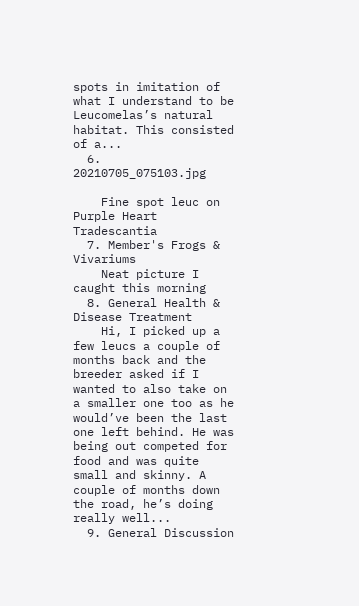spots in imitation of what I understand to be Leucomelas’s natural habitat. This consisted of a...
  6. 20210705_075103.jpg

    Fine spot leuc on Purple Heart Tradescantia
  7. Member's Frogs & Vivariums
    Neat picture I caught this morning
  8. General Health & Disease Treatment
    Hi, I picked up a few leucs a couple of months back and the breeder asked if I wanted to also take on a smaller one too as he would’ve been the last one left behind. He was being out competed for food and was quite small and skinny. A couple of months down the road, he’s doing really well...
  9. General Discussion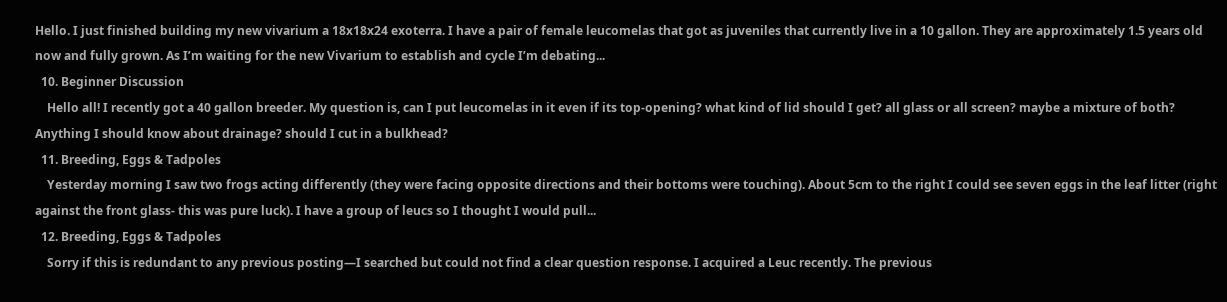Hello. I just finished building my new vivarium a 18x18x24 exoterra. I have a pair of female leucomelas that got as juveniles that currently live in a 10 gallon. They are approximately 1.5 years old now and fully grown. As I’m waiting for the new Vivarium to establish and cycle I’m debating...
  10. Beginner Discussion
    Hello all! I recently got a 40 gallon breeder. My question is, can I put leucomelas in it even if its top-opening? what kind of lid should I get? all glass or all screen? maybe a mixture of both? Anything I should know about drainage? should I cut in a bulkhead?
  11. Breeding, Eggs & Tadpoles
    Yesterday morning I saw two frogs acting differently (they were facing opposite directions and their bottoms were touching). About 5cm to the right I could see seven eggs in the leaf litter (right against the front glass- this was pure luck). I have a group of leucs so I thought I would pull...
  12. Breeding, Eggs & Tadpoles
    Sorry if this is redundant to any previous posting—I searched but could not find a clear question response. I acquired a Leuc recently. The previous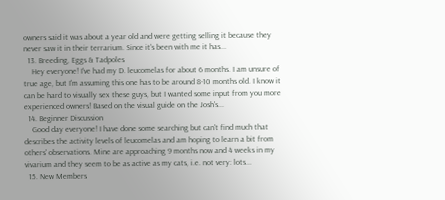owners said it was about a year old and were getting selling it because they never saw it in their terrarium. Since it's been with me it has...
  13. Breeding, Eggs & Tadpoles
    Hey everyone! I've had my D. leucomelas for about 6 months. I am unsure of true age, but I'm assuming this one has to be around 8-10 months old. I know it can be hard to visually sex these guys, but I wanted some input from you more experienced owners! Based on the visual guide on the Josh's...
  14. Beginner Discussion
    Good day everyone! I have done some searching but can't find much that describes the activity levels of leucomelas and am hoping to learn a bit from others' observations. Mine are approaching 9 months now and 4 weeks in my vivarium and they seem to be as active as my cats, i.e. not very: lots...
  15. New Members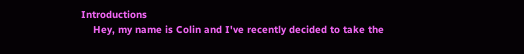Introductions
    Hey, my name is Colin and I've recently decided to take the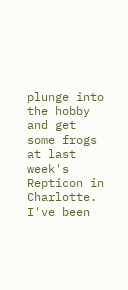plunge into the hobby and get some frogs at last week's Repticon in Charlotte. I've been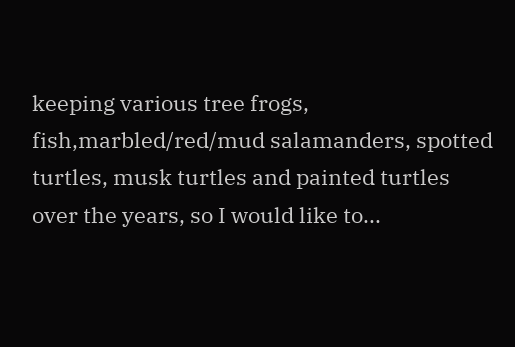keeping various tree frogs, fish,marbled/red/mud salamanders, spotted turtles, musk turtles and painted turtles over the years, so I would like to...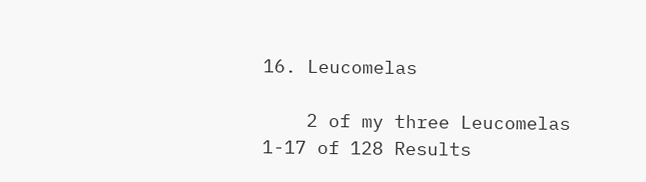16. Leucomelas

    2 of my three Leucomelas
1-17 of 128 Results